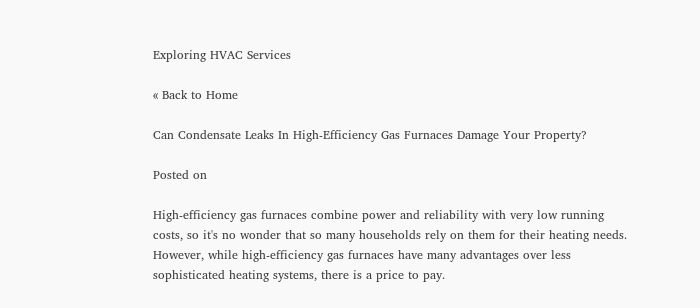Exploring HVAC Services

« Back to Home

Can Condensate Leaks In High-Efficiency Gas Furnaces Damage Your Property?

Posted on

High-efficiency gas furnaces combine power and reliability with very low running costs, so it's no wonder that so many households rely on them for their heating needs. However, while high-efficiency gas furnaces have many advantages over less sophisticated heating systems, there is a price to pay.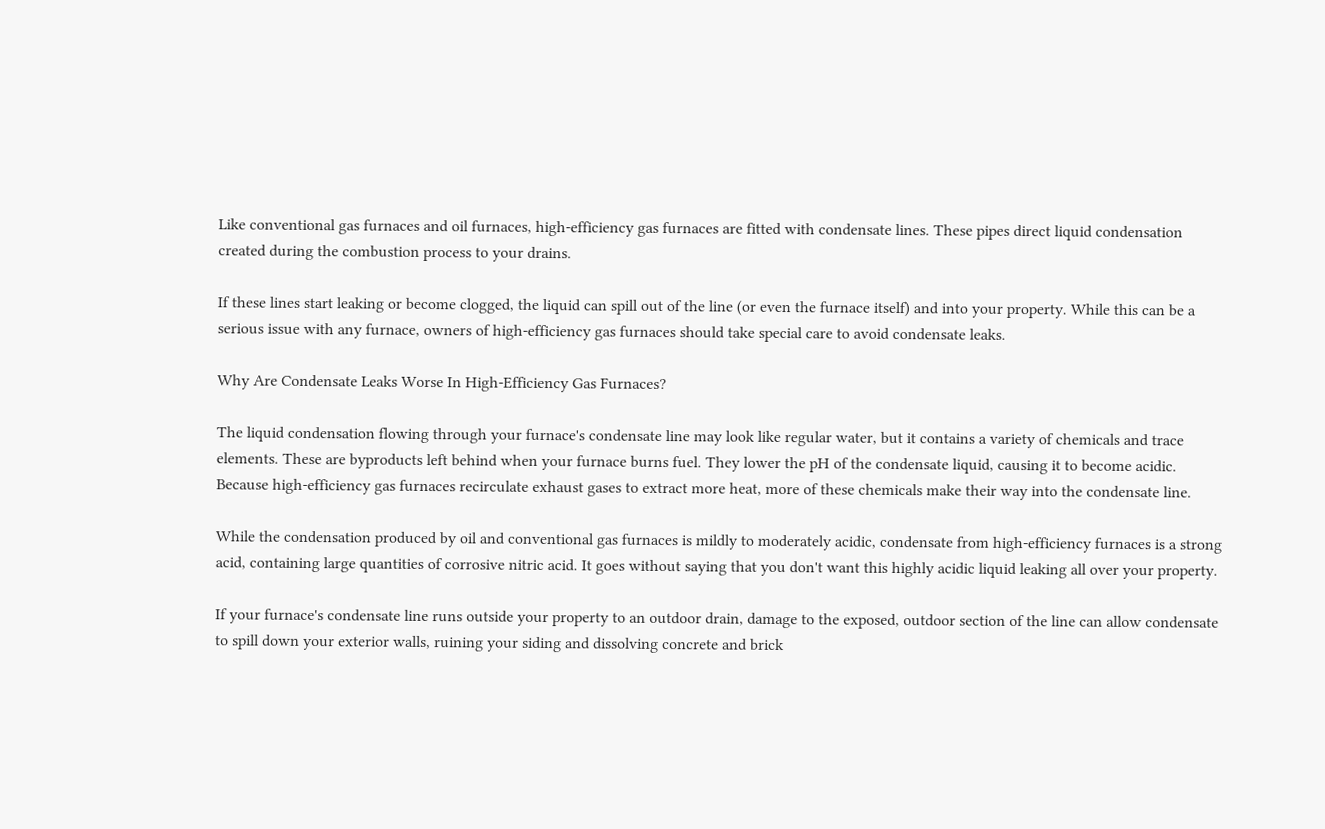Like conventional gas furnaces and oil furnaces, high-efficiency gas furnaces are fitted with condensate lines. These pipes direct liquid condensation created during the combustion process to your drains.

If these lines start leaking or become clogged, the liquid can spill out of the line (or even the furnace itself) and into your property. While this can be a serious issue with any furnace, owners of high-efficiency gas furnaces should take special care to avoid condensate leaks.

Why Are Condensate Leaks Worse In High-Efficiency Gas Furnaces?

The liquid condensation flowing through your furnace's condensate line may look like regular water, but it contains a variety of chemicals and trace elements. These are byproducts left behind when your furnace burns fuel. They lower the pH of the condensate liquid, causing it to become acidic. Because high-efficiency gas furnaces recirculate exhaust gases to extract more heat, more of these chemicals make their way into the condensate line.

While the condensation produced by oil and conventional gas furnaces is mildly to moderately acidic, condensate from high-efficiency furnaces is a strong acid, containing large quantities of corrosive nitric acid. It goes without saying that you don't want this highly acidic liquid leaking all over your property.

If your furnace's condensate line runs outside your property to an outdoor drain, damage to the exposed, outdoor section of the line can allow condensate to spill down your exterior walls, ruining your siding and dissolving concrete and brick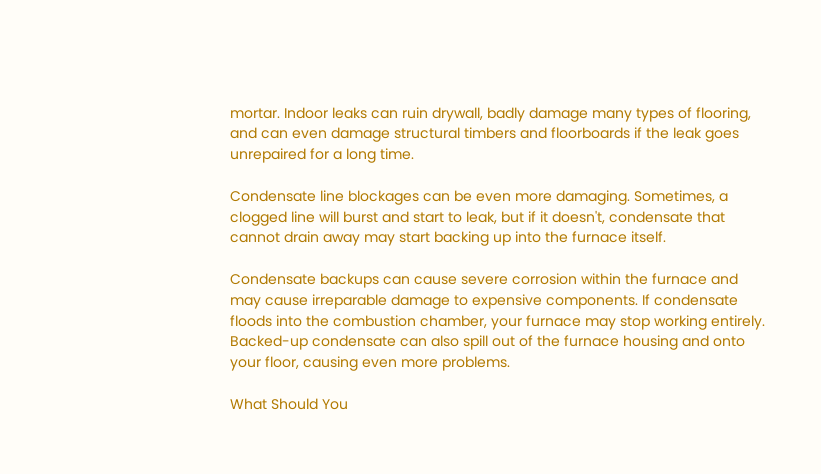mortar. Indoor leaks can ruin drywall, badly damage many types of flooring, and can even damage structural timbers and floorboards if the leak goes unrepaired for a long time.

Condensate line blockages can be even more damaging. Sometimes, a clogged line will burst and start to leak, but if it doesn't, condensate that cannot drain away may start backing up into the furnace itself.

Condensate backups can cause severe corrosion within the furnace and may cause irreparable damage to expensive components. If condensate floods into the combustion chamber, your furnace may stop working entirely. Backed-up condensate can also spill out of the furnace housing and onto your floor, causing even more problems.

What Should You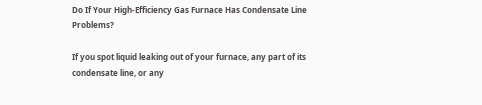Do If Your High-Efficiency Gas Furnace Has Condensate Line Problems?

If you spot liquid leaking out of your furnace, any part of its condensate line, or any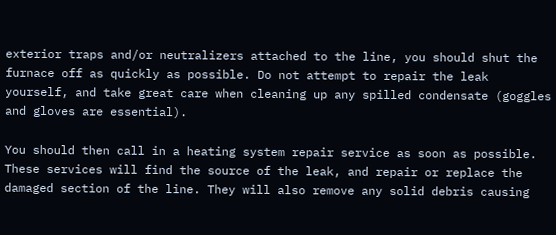exterior traps and/or neutralizers attached to the line, you should shut the furnace off as quickly as possible. Do not attempt to repair the leak yourself, and take great care when cleaning up any spilled condensate (goggles and gloves are essential).

You should then call in a heating system repair service as soon as possible. These services will find the source of the leak, and repair or replace the damaged section of the line. They will also remove any solid debris causing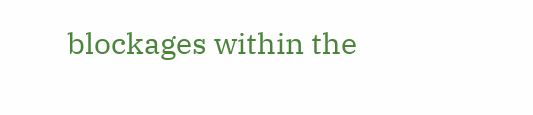blockages within the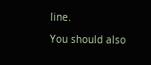line.

You should also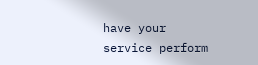have your service perform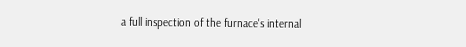a full inspection of the furnace's internal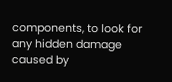components, to look for any hidden damage caused by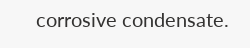corrosive condensate.